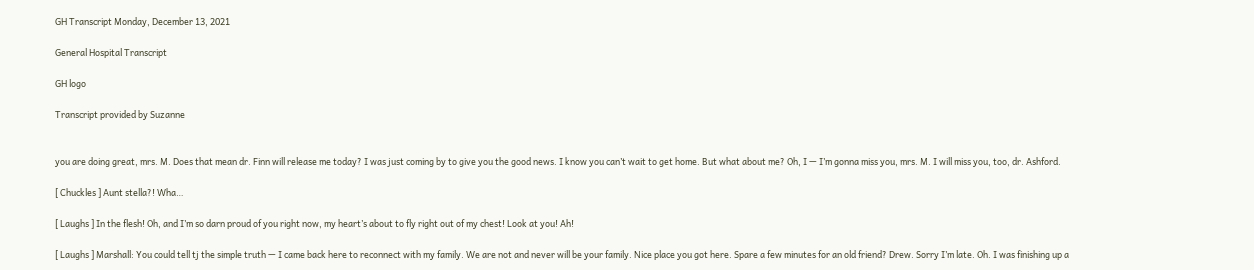GH Transcript Monday, December 13, 2021

General Hospital Transcript

GH logo

Transcript provided by Suzanne


you are doing great, mrs. M. Does that mean dr. Finn will release me today? I was just coming by to give you the good news. I know you can’t wait to get home. But what about me? Oh, I — I’m gonna miss you, mrs. M. I will miss you, too, dr. Ashford.

[ Chuckles ] Aunt stella?! Wha…

[ Laughs ] In the flesh! Oh, and I’m so darn proud of you right now, my heart’s about to fly right out of my chest! Look at you! Ah!

[ Laughs ] Marshall: You could tell tj the simple truth — I came back here to reconnect with my family. We are not and never will be your family. Nice place you got here. Spare a few minutes for an old friend? Drew. Sorry I’m late. Oh. I was finishing up a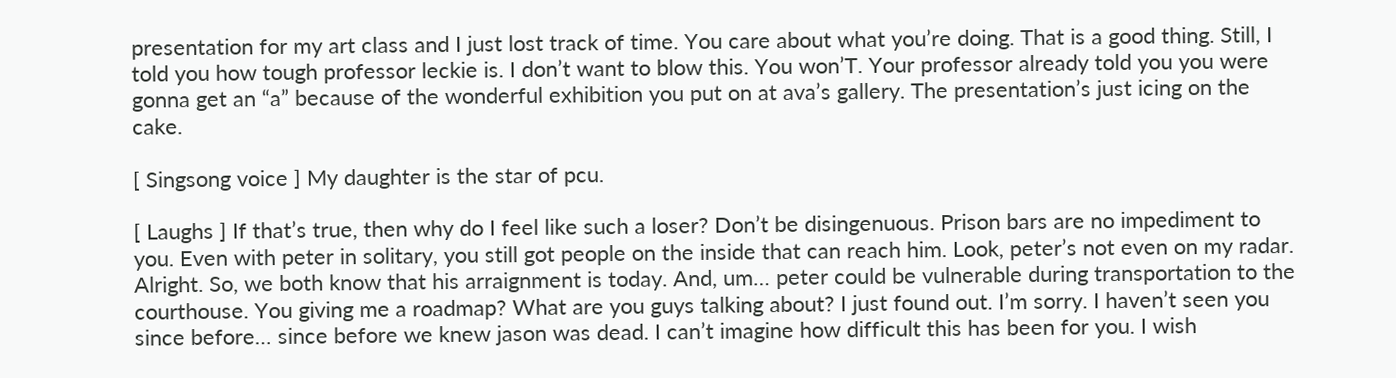presentation for my art class and I just lost track of time. You care about what you’re doing. That is a good thing. Still, I told you how tough professor leckie is. I don’t want to blow this. You won’T. Your professor already told you you were gonna get an “a” because of the wonderful exhibition you put on at ava’s gallery. The presentation’s just icing on the cake.

[ Singsong voice ] My daughter is the star of pcu.

[ Laughs ] If that’s true, then why do I feel like such a loser? Don’t be disingenuous. Prison bars are no impediment to you. Even with peter in solitary, you still got people on the inside that can reach him. Look, peter’s not even on my radar. Alright. So, we both know that his arraignment is today. And, um… peter could be vulnerable during transportation to the courthouse. You giving me a roadmap? What are you guys talking about? I just found out. I’m sorry. I haven’t seen you since before… since before we knew jason was dead. I can’t imagine how difficult this has been for you. I wish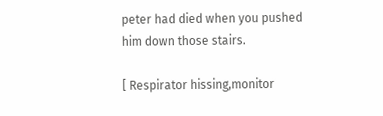peter had died when you pushed him down those stairs.

[ Respirator hissing,monitor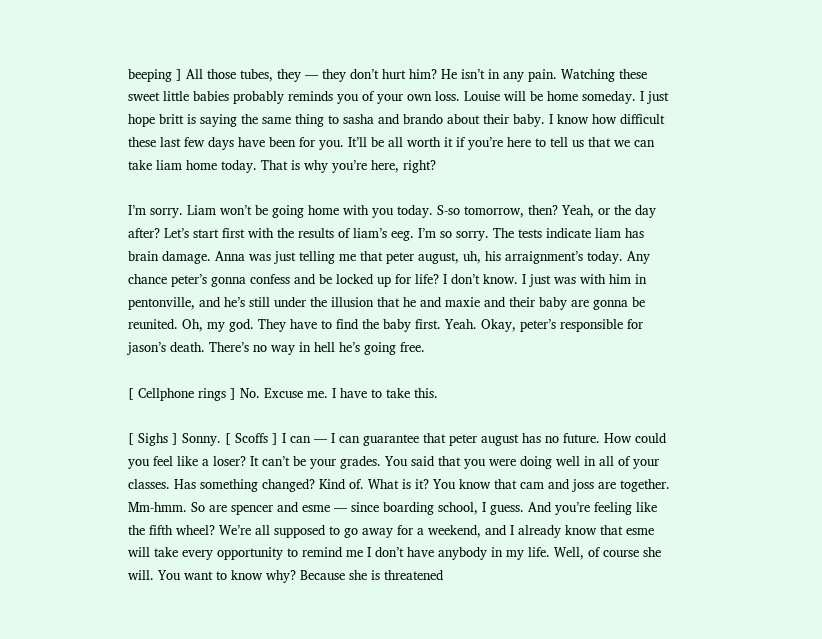beeping ] All those tubes, they — they don’t hurt him? He isn’t in any pain. Watching these sweet little babies probably reminds you of your own loss. Louise will be home someday. I just hope britt is saying the same thing to sasha and brando about their baby. I know how difficult these last few days have been for you. It’ll be all worth it if you’re here to tell us that we can take liam home today. That is why you’re here, right?

I’m sorry. Liam won’t be going home with you today. S-so tomorrow, then? Yeah, or the day after? Let’s start first with the results of liam’s eeg. I’m so sorry. The tests indicate liam has brain damage. Anna was just telling me that peter august, uh, his arraignment’s today. Any chance peter’s gonna confess and be locked up for life? I don’t know. I just was with him in pentonville, and he’s still under the illusion that he and maxie and their baby are gonna be reunited. Oh, my god. They have to find the baby first. Yeah. Okay, peter’s responsible for jason’s death. There’s no way in hell he’s going free.

[ Cellphone rings ] No. Excuse me. I have to take this.

[ Sighs ] Sonny. [ Scoffs ] I can — I can guarantee that peter august has no future. How could you feel like a loser? It can’t be your grades. You said that you were doing well in all of your classes. Has something changed? Kind of. What is it? You know that cam and joss are together. Mm-hmm. So are spencer and esme — since boarding school, I guess. And you’re feeling like the fifth wheel? We’re all supposed to go away for a weekend, and I already know that esme will take every opportunity to remind me I don’t have anybody in my life. Well, of course she will. You want to know why? Because she is threatened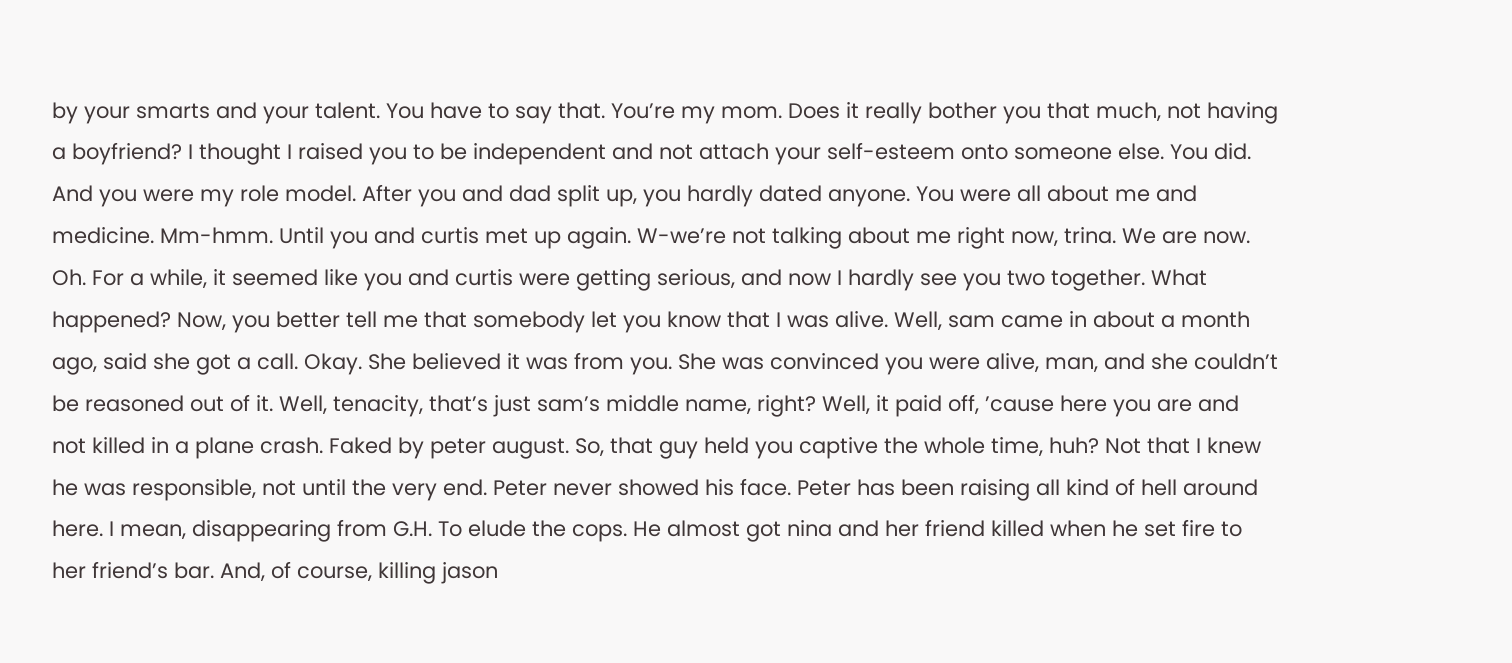by your smarts and your talent. You have to say that. You’re my mom. Does it really bother you that much, not having a boyfriend? I thought I raised you to be independent and not attach your self-esteem onto someone else. You did. And you were my role model. After you and dad split up, you hardly dated anyone. You were all about me and medicine. Mm-hmm. Until you and curtis met up again. W-we’re not talking about me right now, trina. We are now. Oh. For a while, it seemed like you and curtis were getting serious, and now I hardly see you two together. What happened? Now, you better tell me that somebody let you know that I was alive. Well, sam came in about a month ago, said she got a call. Okay. She believed it was from you. She was convinced you were alive, man, and she couldn’t be reasoned out of it. Well, tenacity, that’s just sam’s middle name, right? Well, it paid off, ’cause here you are and not killed in a plane crash. Faked by peter august. So, that guy held you captive the whole time, huh? Not that I knew he was responsible, not until the very end. Peter never showed his face. Peter has been raising all kind of hell around here. I mean, disappearing from G.H. To elude the cops. He almost got nina and her friend killed when he set fire to her friend’s bar. And, of course, killing jason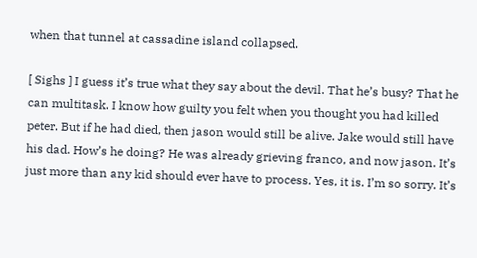when that tunnel at cassadine island collapsed.

[ Sighs ] I guess it’s true what they say about the devil. That he’s busy? That he can multitask. I know how guilty you felt when you thought you had killed peter. But if he had died, then jason would still be alive. Jake would still have his dad. How’s he doing? He was already grieving franco, and now jason. It’s just more than any kid should ever have to process. Yes, it is. I’m so sorry. It’s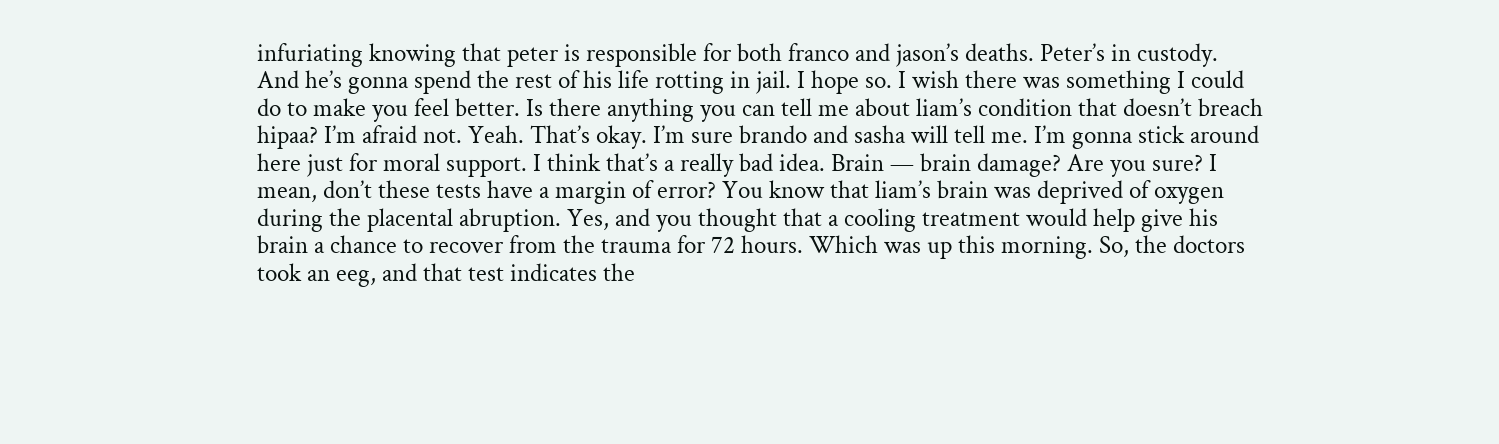infuriating knowing that peter is responsible for both franco and jason’s deaths. Peter’s in custody. And he’s gonna spend the rest of his life rotting in jail. I hope so. I wish there was something I could do to make you feel better. Is there anything you can tell me about liam’s condition that doesn’t breach hipaa? I’m afraid not. Yeah. That’s okay. I’m sure brando and sasha will tell me. I’m gonna stick around here just for moral support. I think that’s a really bad idea. Brain — brain damage? Are you sure? I mean, don’t these tests have a margin of error? You know that liam’s brain was deprived of oxygen during the placental abruption. Yes, and you thought that a cooling treatment would help give his brain a chance to recover from the trauma for 72 hours. Which was up this morning. So, the doctors took an eeg, and that test indicates the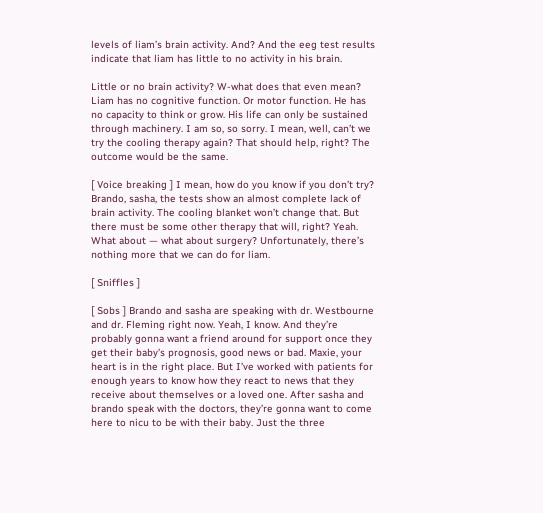levels of liam’s brain activity. And? And the eeg test results indicate that liam has little to no activity in his brain.

Little or no brain activity? W-what does that even mean? Liam has no cognitive function. Or motor function. He has no capacity to think or grow. His life can only be sustained through machinery. I am so, so sorry. I mean, well, can’t we try the cooling therapy again? That should help, right? The outcome would be the same.

[ Voice breaking ] I mean, how do you know if you don’t try? Brando, sasha, the tests show an almost complete lack of brain activity. The cooling blanket won’t change that. But there must be some other therapy that will, right? Yeah. What about — what about surgery? Unfortunately, there’s nothing more that we can do for liam.

[ Sniffles ]

[ Sobs ] Brando and sasha are speaking with dr. Westbourne and dr. Fleming right now. Yeah, I know. And they’re probably gonna want a friend around for support once they get their baby’s prognosis, good news or bad. Maxie, your heart is in the right place. But I’ve worked with patients for enough years to know how they react to news that they receive about themselves or a loved one. After sasha and brando speak with the doctors, they’re gonna want to come here to nicu to be with their baby. Just the three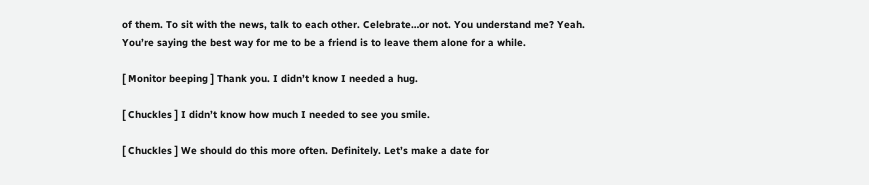of them. To sit with the news, talk to each other. Celebrate…or not. You understand me? Yeah. You’re saying the best way for me to be a friend is to leave them alone for a while.

[ Monitor beeping ] Thank you. I didn’t know I needed a hug.

[ Chuckles ] I didn’t know how much I needed to see you smile.

[ Chuckles ] We should do this more often. Definitely. Let’s make a date for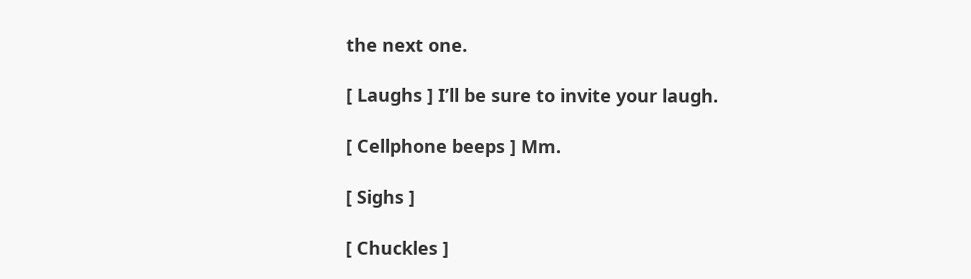the next one.

[ Laughs ] I’ll be sure to invite your laugh.

[ Cellphone beeps ] Mm.

[ Sighs ]

[ Chuckles ]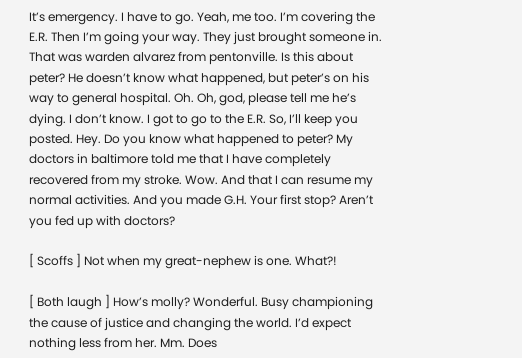It’s emergency. I have to go. Yeah, me too. I’m covering the E.R. Then I’m going your way. They just brought someone in. That was warden alvarez from pentonville. Is this about peter? He doesn’t know what happened, but peter’s on his way to general hospital. Oh. Oh, god, please tell me he’s dying. I don’t know. I got to go to the E.R. So, I’ll keep you posted. Hey. Do you know what happened to peter? My doctors in baltimore told me that I have completely recovered from my stroke. Wow. And that I can resume my normal activities. And you made G.H. Your first stop? Aren’t you fed up with doctors?

[ Scoffs ] Not when my great-nephew is one. What?!

[ Both laugh ] How’s molly? Wonderful. Busy championing the cause of justice and changing the world. I’d expect nothing less from her. Mm. Does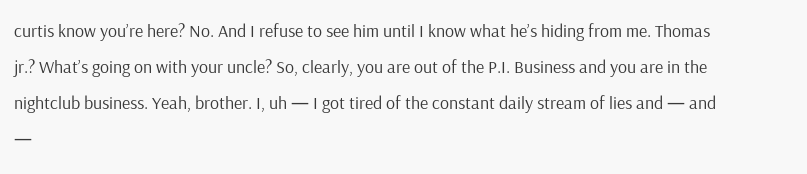curtis know you’re here? No. And I refuse to see him until I know what he’s hiding from me. Thomas jr.? What’s going on with your uncle? So, clearly, you are out of the P.I. Business and you are in the nightclub business. Yeah, brother. I, uh — I got tired of the constant daily stream of lies and — and —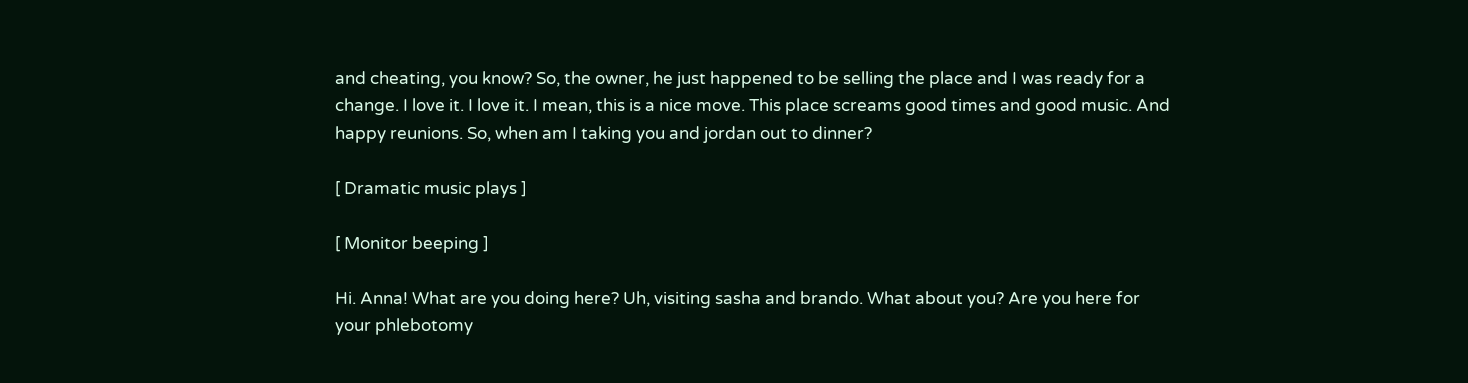and cheating, you know? So, the owner, he just happened to be selling the place and I was ready for a change. I love it. I love it. I mean, this is a nice move. This place screams good times and good music. And happy reunions. So, when am I taking you and jordan out to dinner?

[ Dramatic music plays ]

[ Monitor beeping ]

Hi. Anna! What are you doing here? Uh, visiting sasha and brando. What about you? Are you here for your phlebotomy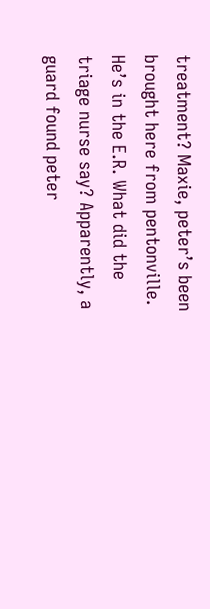treatment? Maxie, peter’s been brought here from pentonville. He’s in the E.R. What did the triage nurse say? Apparently, a guard found peter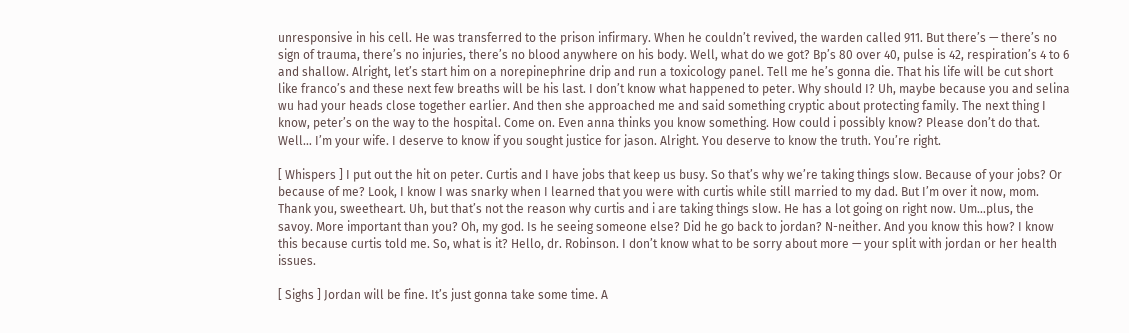unresponsive in his cell. He was transferred to the prison infirmary. When he couldn’t revived, the warden called 911. But there’s — there’s no sign of trauma, there’s no injuries, there’s no blood anywhere on his body. Well, what do we got? Bp’s 80 over 40, pulse is 42, respiration’s 4 to 6 and shallow. Alright, let’s start him on a norepinephrine drip and run a toxicology panel. Tell me he’s gonna die. That his life will be cut short like franco’s and these next few breaths will be his last. I don’t know what happened to peter. Why should I? Uh, maybe because you and selina wu had your heads close together earlier. And then she approached me and said something cryptic about protecting family. The next thing I know, peter’s on the way to the hospital. Come on. Even anna thinks you know something. How could i possibly know? Please don’t do that. Well… I’m your wife. I deserve to know if you sought justice for jason. Alright. You deserve to know the truth. You’re right.

[ Whispers ] I put out the hit on peter. Curtis and I have jobs that keep us busy. So that’s why we’re taking things slow. Because of your jobs? Or because of me? Look, I know I was snarky when I learned that you were with curtis while still married to my dad. But I’m over it now, mom. Thank you, sweetheart. Uh, but that’s not the reason why curtis and i are taking things slow. He has a lot going on right now. Um…plus, the savoy. More important than you? Oh, my god. Is he seeing someone else? Did he go back to jordan? N-neither. And you know this how? I know this because curtis told me. So, what is it? Hello, dr. Robinson. I don’t know what to be sorry about more — your split with jordan or her health issues.

[ Sighs ] Jordan will be fine. It’s just gonna take some time. A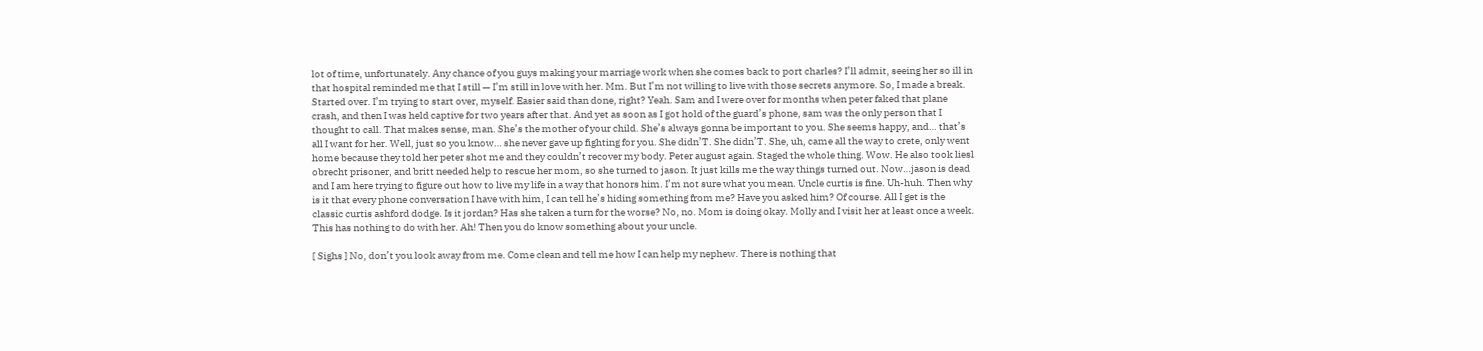lot of time, unfortunately. Any chance of you guys making your marriage work when she comes back to port charles? I’ll admit, seeing her so ill in that hospital reminded me that I still — I’m still in love with her. Mm. But I’m not willing to live with those secrets anymore. So, I made a break. Started over. I’m trying to start over, myself. Easier said than done, right? Yeah. Sam and I were over for months when peter faked that plane crash, and then I was held captive for two years after that. And yet as soon as I got hold of the guard’s phone, sam was the only person that I thought to call. That makes sense, man. She’s the mother of your child. She’s always gonna be important to you. She seems happy, and… that’s all I want for her. Well, just so you know… she never gave up fighting for you. She didn’T. She didn’T. She, uh, came all the way to crete, only went home because they told her peter shot me and they couldn’t recover my body. Peter august again. Staged the whole thing. Wow. He also took liesl obrecht prisoner, and britt needed help to rescue her mom, so she turned to jason. It just kills me the way things turned out. Now…jason is dead and I am here trying to figure out how to live my life in a way that honors him. I’m not sure what you mean. Uncle curtis is fine. Uh-huh. Then why is it that every phone conversation I have with him, I can tell he’s hiding something from me? Have you asked him? Of course. All I get is the classic curtis ashford dodge. Is it jordan? Has she taken a turn for the worse? No, no. Mom is doing okay. Molly and I visit her at least once a week. This has nothing to do with her. Ah! Then you do know something about your uncle.

[ Sighs ] No, don’t you look away from me. Come clean and tell me how I can help my nephew. There is nothing that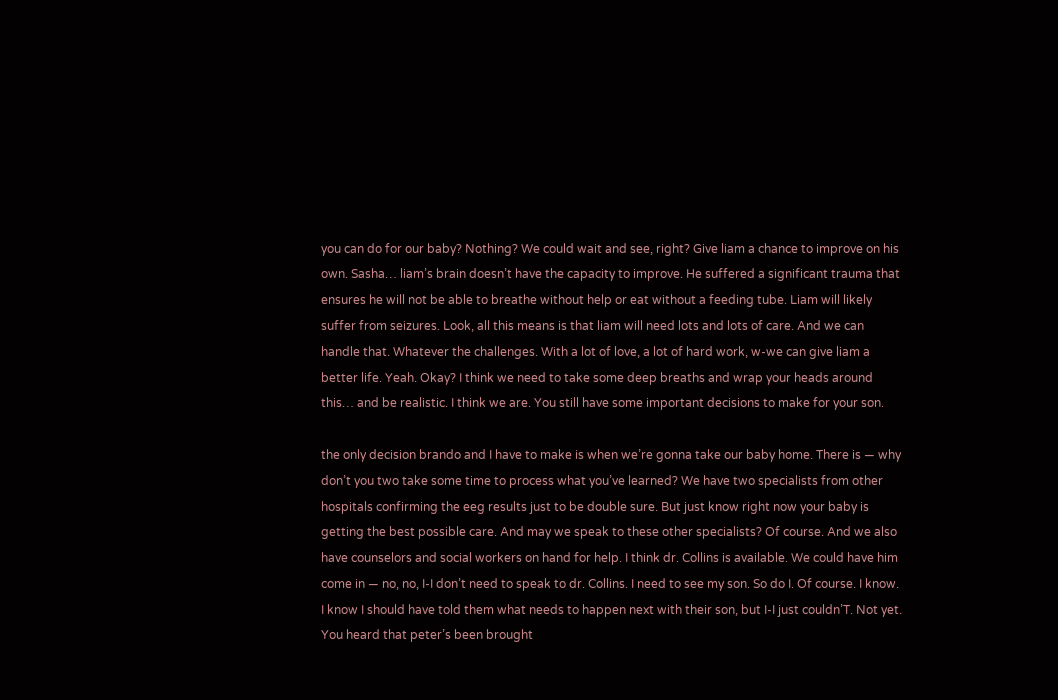you can do for our baby? Nothing? We could wait and see, right? Give liam a chance to improve on his own. Sasha… liam’s brain doesn’t have the capacity to improve. He suffered a significant trauma that ensures he will not be able to breathe without help or eat without a feeding tube. Liam will likely suffer from seizures. Look, all this means is that liam will need lots and lots of care. And we can handle that. Whatever the challenges. With a lot of love, a lot of hard work, w-we can give liam a better life. Yeah. Okay? I think we need to take some deep breaths and wrap your heads around this… and be realistic. I think we are. You still have some important decisions to make for your son.

the only decision brando and I have to make is when we’re gonna take our baby home. There is — why don’t you two take some time to process what you’ve learned? We have two specialists from other hospitals confirming the eeg results just to be double sure. But just know right now your baby is getting the best possible care. And may we speak to these other specialists? Of course. And we also have counselors and social workers on hand for help. I think dr. Collins is available. We could have him come in — no, no, I-I don’t need to speak to dr. Collins. I need to see my son. So do I. Of course. I know. I know I should have told them what needs to happen next with their son, but I-I just couldn’T. Not yet. You heard that peter’s been brought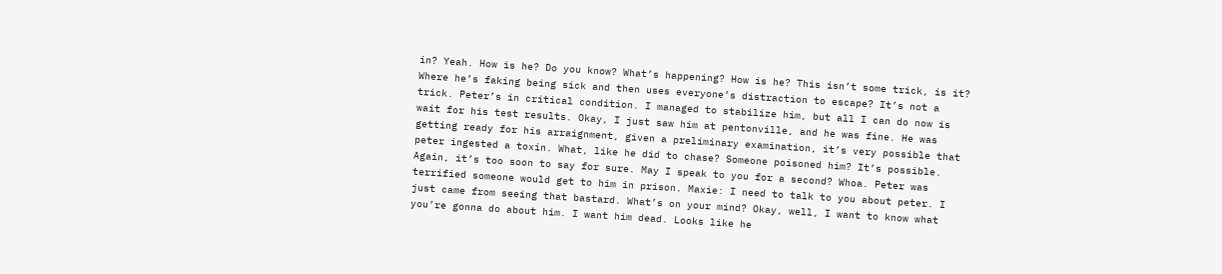in? Yeah. How is he? Do you know? What’s happening? How is he? This isn’t some trick, is it? Where he’s faking being sick and then uses everyone’s distraction to escape? It’s not a trick. Peter’s in critical condition. I managed to stabilize him, but all I can do now is wait for his test results. Okay, I just saw him at pentonville, and he was fine. He was getting ready for his arraignment, given a preliminary examination, it’s very possible that peter ingested a toxin. What, like he did to chase? Someone poisoned him? It’s possible. Again, it’s too soon to say for sure. May I speak to you for a second? Whoa. Peter was terrified someone would get to him in prison. Maxie: I need to talk to you about peter. I just came from seeing that bastard. What’s on your mind? Okay, well, I want to know what you’re gonna do about him. I want him dead. Looks like he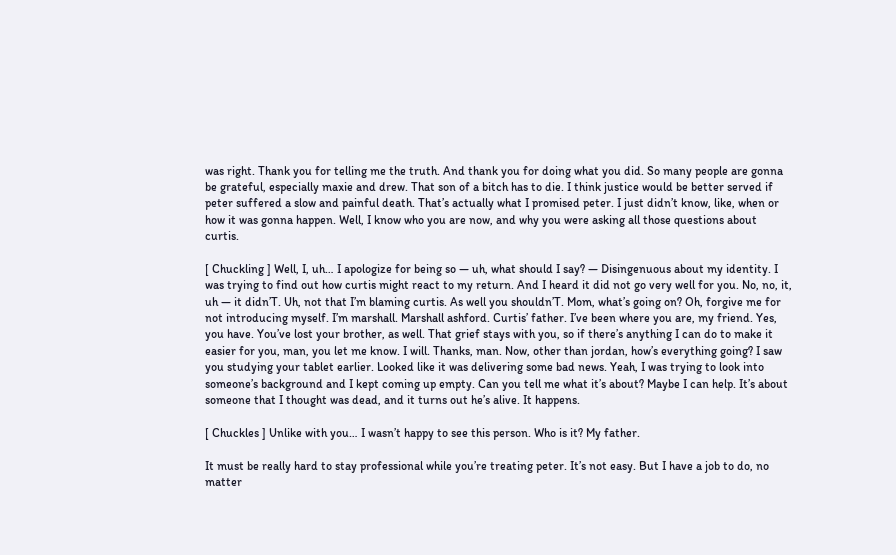was right. Thank you for telling me the truth. And thank you for doing what you did. So many people are gonna be grateful, especially maxie and drew. That son of a bitch has to die. I think justice would be better served if peter suffered a slow and painful death. That’s actually what I promised peter. I just didn’t know, like, when or how it was gonna happen. Well, I know who you are now, and why you were asking all those questions about curtis.

[ Chuckling ] Well, I, uh… I apologize for being so — uh, what should I say? — Disingenuous about my identity. I was trying to find out how curtis might react to my return. And I heard it did not go very well for you. No, no, it, uh — it didn’T. Uh, not that I’m blaming curtis. As well you shouldn’T. Mom, what’s going on? Oh, forgive me for not introducing myself. I’m marshall. Marshall ashford. Curtis’ father. I’ve been where you are, my friend. Yes, you have. You’ve lost your brother, as well. That grief stays with you, so if there’s anything I can do to make it easier for you, man, you let me know. I will. Thanks, man. Now, other than jordan, how’s everything going? I saw you studying your tablet earlier. Looked like it was delivering some bad news. Yeah, I was trying to look into someone’s background and I kept coming up empty. Can you tell me what it’s about? Maybe I can help. It’s about someone that I thought was dead, and it turns out he’s alive. It happens.

[ Chuckles ] Unlike with you… I wasn’t happy to see this person. Who is it? My father.

It must be really hard to stay professional while you’re treating peter. It’s not easy. But I have a job to do, no matter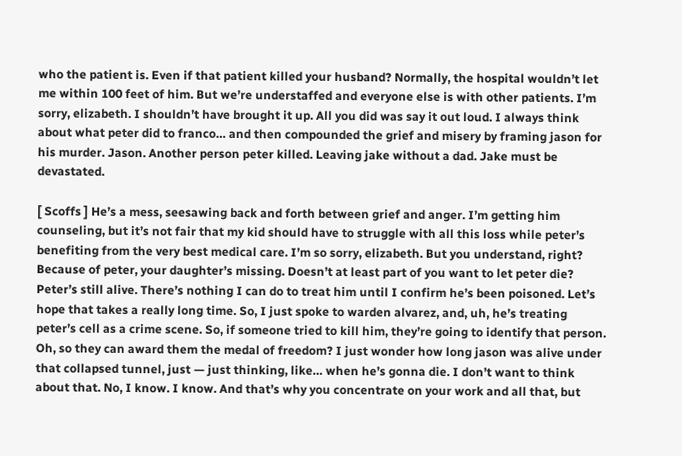who the patient is. Even if that patient killed your husband? Normally, the hospital wouldn’t let me within 100 feet of him. But we’re understaffed and everyone else is with other patients. I’m sorry, elizabeth. I shouldn’t have brought it up. All you did was say it out loud. I always think about what peter did to franco… and then compounded the grief and misery by framing jason for his murder. Jason. Another person peter killed. Leaving jake without a dad. Jake must be devastated.

[ Scoffs ] He’s a mess, seesawing back and forth between grief and anger. I’m getting him counseling, but it’s not fair that my kid should have to struggle with all this loss while peter’s benefiting from the very best medical care. I’m so sorry, elizabeth. But you understand, right? Because of peter, your daughter’s missing. Doesn’t at least part of you want to let peter die? Peter’s still alive. There’s nothing I can do to treat him until I confirm he’s been poisoned. Let’s hope that takes a really long time. So, I just spoke to warden alvarez, and, uh, he’s treating peter’s cell as a crime scene. So, if someone tried to kill him, they’re going to identify that person. Oh, so they can award them the medal of freedom? I just wonder how long jason was alive under that collapsed tunnel, just — just thinking, like… when he’s gonna die. I don’t want to think about that. No, I know. I know. And that’s why you concentrate on your work and all that, but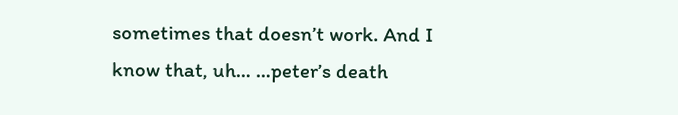sometimes that doesn’t work. And I know that, uh… …peter’s death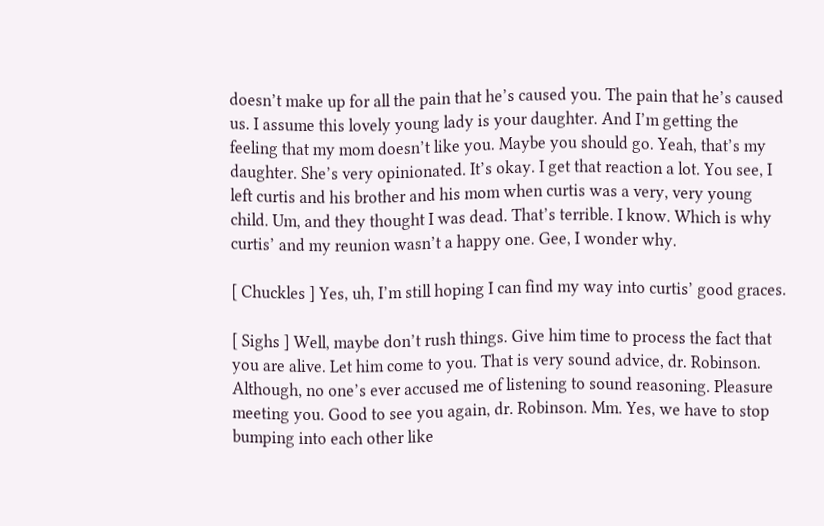doesn’t make up for all the pain that he’s caused you. The pain that he’s caused us. I assume this lovely young lady is your daughter. And I’m getting the feeling that my mom doesn’t like you. Maybe you should go. Yeah, that’s my daughter. She’s very opinionated. It’s okay. I get that reaction a lot. You see, I left curtis and his brother and his mom when curtis was a very, very young child. Um, and they thought I was dead. That’s terrible. I know. Which is why curtis’ and my reunion wasn’t a happy one. Gee, I wonder why.

[ Chuckles ] Yes, uh, I’m still hoping I can find my way into curtis’ good graces.

[ Sighs ] Well, maybe don’t rush things. Give him time to process the fact that you are alive. Let him come to you. That is very sound advice, dr. Robinson. Although, no one’s ever accused me of listening to sound reasoning. Pleasure meeting you. Good to see you again, dr. Robinson. Mm. Yes, we have to stop bumping into each other like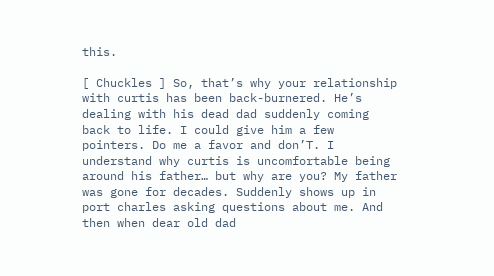this.

[ Chuckles ] So, that’s why your relationship with curtis has been back-burnered. He’s dealing with his dead dad suddenly coming back to life. I could give him a few pointers. Do me a favor and don’T. I understand why curtis is uncomfortable being around his father… but why are you? My father was gone for decades. Suddenly shows up in port charles asking questions about me. And then when dear old dad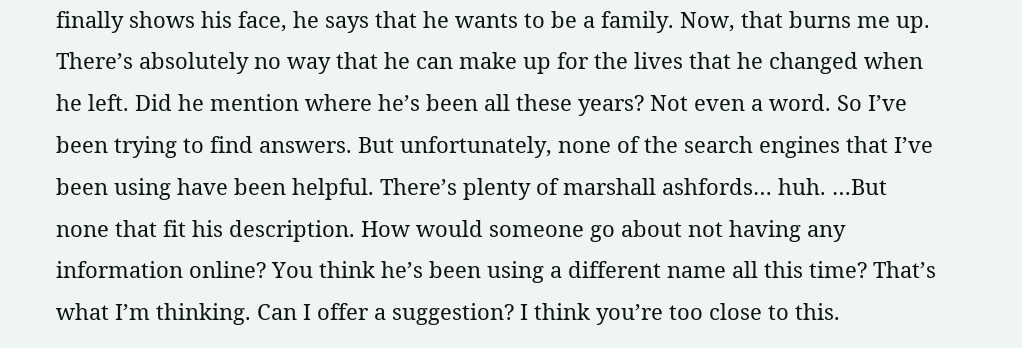finally shows his face, he says that he wants to be a family. Now, that burns me up. There’s absolutely no way that he can make up for the lives that he changed when he left. Did he mention where he’s been all these years? Not even a word. So I’ve been trying to find answers. But unfortunately, none of the search engines that I’ve been using have been helpful. There’s plenty of marshall ashfords… huh. …But none that fit his description. How would someone go about not having any information online? You think he’s been using a different name all this time? That’s what I’m thinking. Can I offer a suggestion? I think you’re too close to this.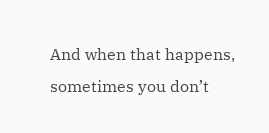And when that happens, sometimes you don’t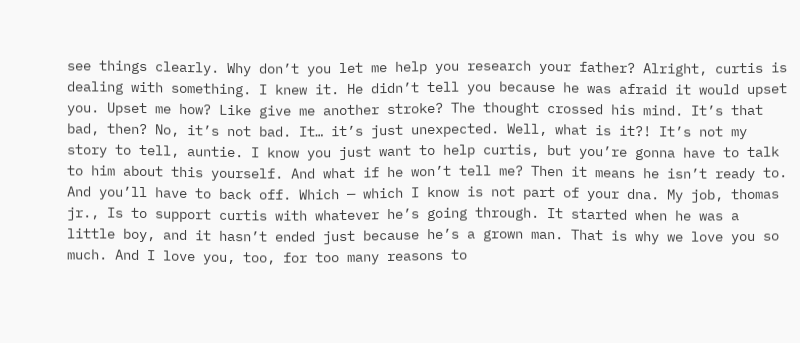see things clearly. Why don’t you let me help you research your father? Alright, curtis is dealing with something. I knew it. He didn’t tell you because he was afraid it would upset you. Upset me how? Like give me another stroke? The thought crossed his mind. It’s that bad, then? No, it’s not bad. It… it’s just unexpected. Well, what is it?! It’s not my story to tell, auntie. I know you just want to help curtis, but you’re gonna have to talk to him about this yourself. And what if he won’t tell me? Then it means he isn’t ready to. And you’ll have to back off. Which — which I know is not part of your dna. My job, thomas jr., Is to support curtis with whatever he’s going through. It started when he was a little boy, and it hasn’t ended just because he’s a grown man. That is why we love you so much. And I love you, too, for too many reasons to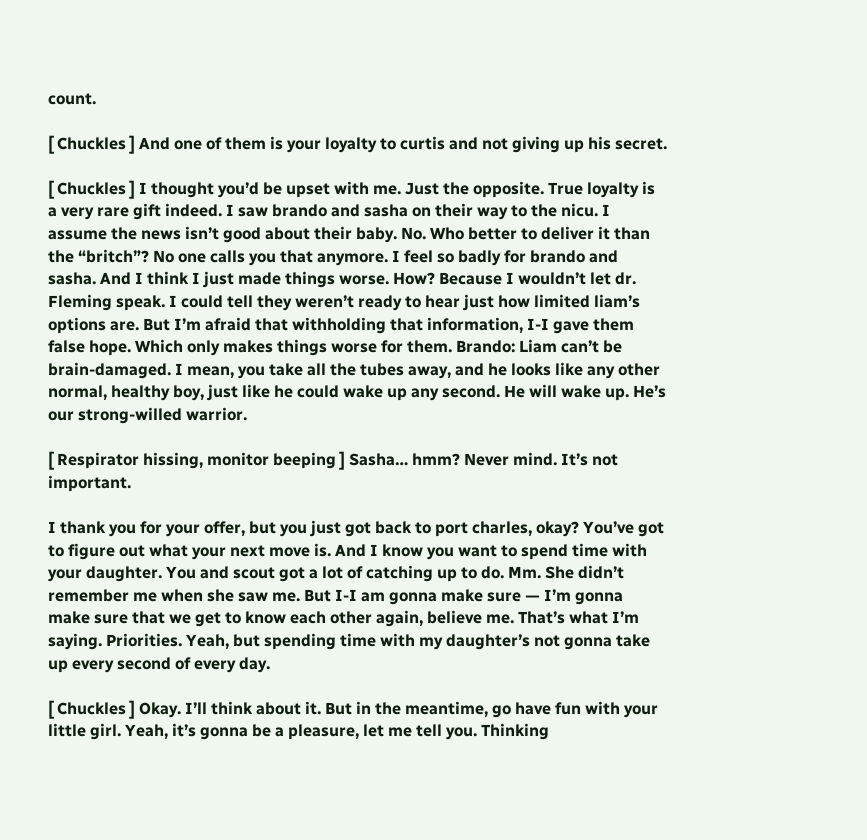count.

[ Chuckles ] And one of them is your loyalty to curtis and not giving up his secret.

[ Chuckles ] I thought you’d be upset with me. Just the opposite. True loyalty is a very rare gift indeed. I saw brando and sasha on their way to the nicu. I assume the news isn’t good about their baby. No. Who better to deliver it than the “britch”? No one calls you that anymore. I feel so badly for brando and sasha. And I think I just made things worse. How? Because I wouldn’t let dr. Fleming speak. I could tell they weren’t ready to hear just how limited liam’s options are. But I’m afraid that withholding that information, I-I gave them false hope. Which only makes things worse for them. Brando: Liam can’t be brain-damaged. I mean, you take all the tubes away, and he looks like any other normal, healthy boy, just like he could wake up any second. He will wake up. He’s our strong-willed warrior.

[ Respirator hissing, monitor beeping ] Sasha… hmm? Never mind. It’s not important.

I thank you for your offer, but you just got back to port charles, okay? You’ve got to figure out what your next move is. And I know you want to spend time with your daughter. You and scout got a lot of catching up to do. Mm. She didn’t remember me when she saw me. But I-I am gonna make sure — I’m gonna make sure that we get to know each other again, believe me. That’s what I’m saying. Priorities. Yeah, but spending time with my daughter’s not gonna take up every second of every day.

[ Chuckles ] Okay. I’ll think about it. But in the meantime, go have fun with your little girl. Yeah, it’s gonna be a pleasure, let me tell you. Thinking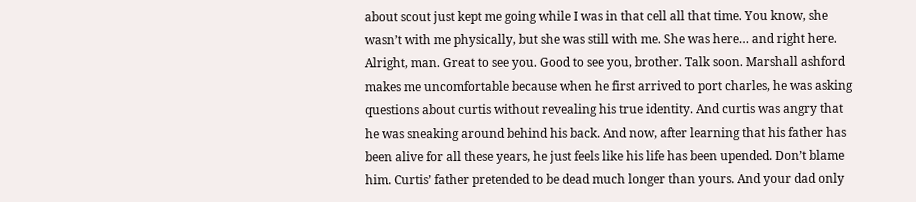about scout just kept me going while I was in that cell all that time. You know, she wasn’t with me physically, but she was still with me. She was here… and right here. Alright, man. Great to see you. Good to see you, brother. Talk soon. Marshall ashford makes me uncomfortable because when he first arrived to port charles, he was asking questions about curtis without revealing his true identity. And curtis was angry that he was sneaking around behind his back. And now, after learning that his father has been alive for all these years, he just feels like his life has been upended. Don’t blame him. Curtis’ father pretended to be dead much longer than yours. And your dad only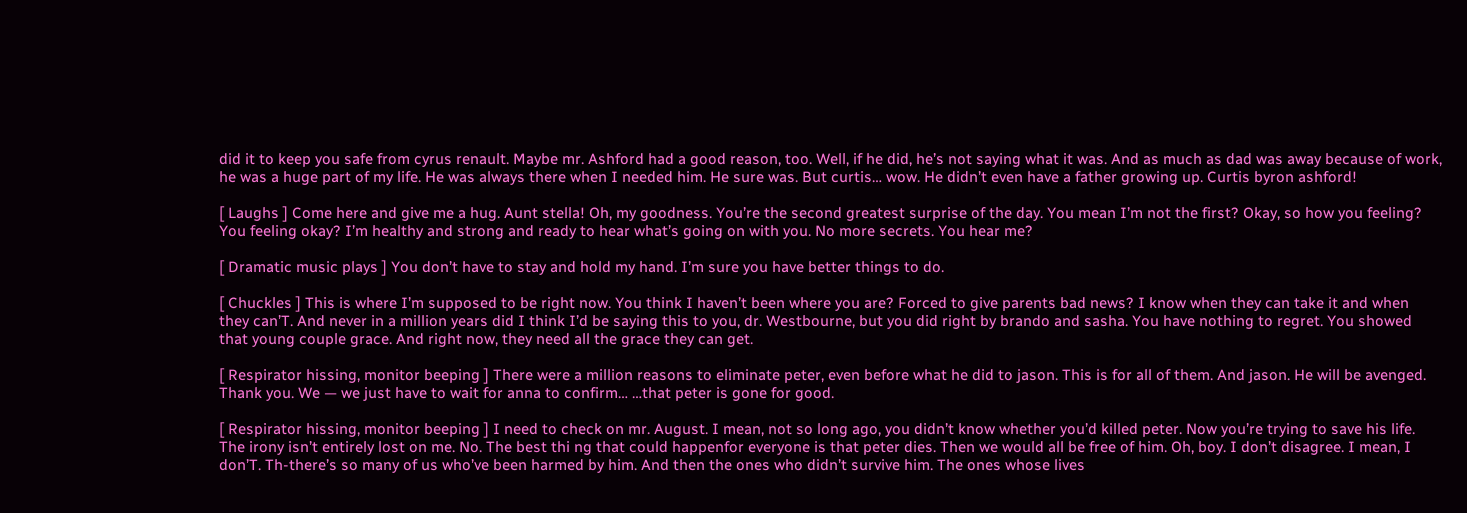did it to keep you safe from cyrus renault. Maybe mr. Ashford had a good reason, too. Well, if he did, he’s not saying what it was. And as much as dad was away because of work, he was a huge part of my life. He was always there when I needed him. He sure was. But curtis… wow. He didn’t even have a father growing up. Curtis byron ashford!

[ Laughs ] Come here and give me a hug. Aunt stella! Oh, my goodness. You’re the second greatest surprise of the day. You mean I’m not the first? Okay, so how you feeling? You feeling okay? I’m healthy and strong and ready to hear what’s going on with you. No more secrets. You hear me?

[ Dramatic music plays ] You don’t have to stay and hold my hand. I’m sure you have better things to do.

[ Chuckles ] This is where I’m supposed to be right now. You think I haven’t been where you are? Forced to give parents bad news? I know when they can take it and when they can’T. And never in a million years did I think I’d be saying this to you, dr. Westbourne, but you did right by brando and sasha. You have nothing to regret. You showed that young couple grace. And right now, they need all the grace they can get.

[ Respirator hissing, monitor beeping ] There were a million reasons to eliminate peter, even before what he did to jason. This is for all of them. And jason. He will be avenged. Thank you. We — we just have to wait for anna to confirm… …that peter is gone for good.

[ Respirator hissing, monitor beeping ] I need to check on mr. August. I mean, not so long ago, you didn’t know whether you’d killed peter. Now you’re trying to save his life. The irony isn’t entirely lost on me. No. The best thi ng that could happenfor everyone is that peter dies. Then we would all be free of him. Oh, boy. I don’t disagree. I mean, I don’T. Th-there’s so many of us who’ve been harmed by him. And then the ones who didn’t survive him. The ones whose lives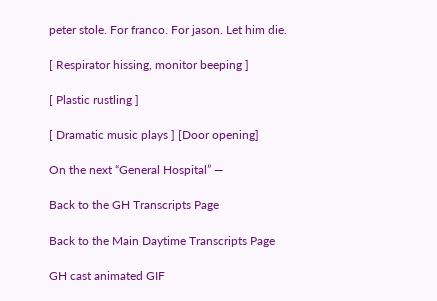peter stole. For franco. For jason. Let him die.

[ Respirator hissing, monitor beeping ]

[ Plastic rustling ]

[ Dramatic music plays ] [Door opening]

On the next “General Hospital” —

Back to the GH Transcripts Page

Back to the Main Daytime Transcripts Page

GH cast animated GIF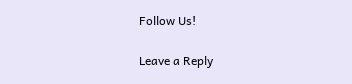Follow Us!

Leave a Reply